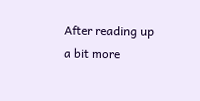After reading up a bit more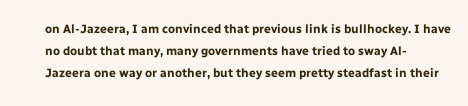on Al-Jazeera, I am convinced that previous link is bullhockey. I have no doubt that many, many governments have tried to sway Al-Jazeera one way or another, but they seem pretty steadfast in their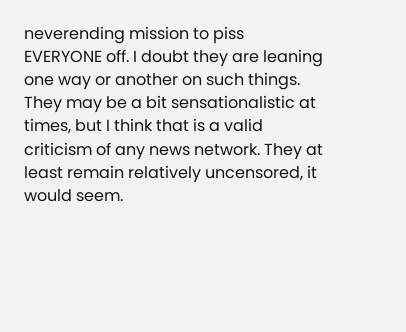neverending mission to piss EVERYONE off. I doubt they are leaning one way or another on such things. They may be a bit sensationalistic at times, but I think that is a valid criticism of any news network. They at least remain relatively uncensored, it would seem.